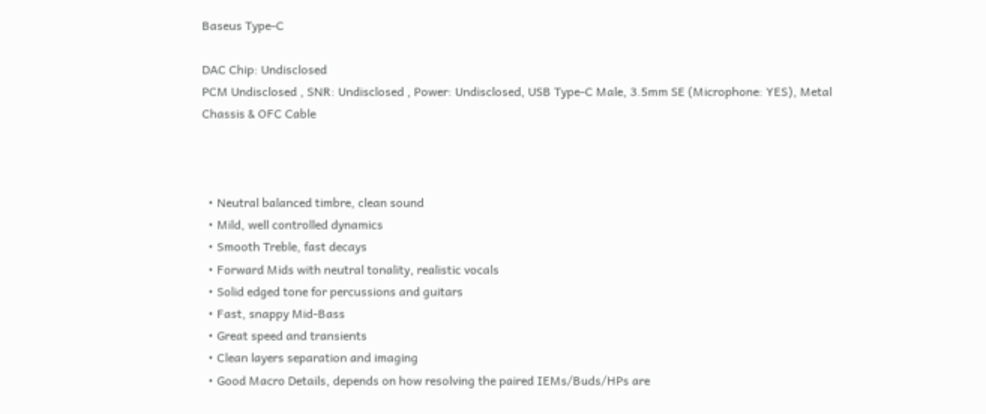Baseus Type-C

DAC Chip: Undisclosed
PCM Undisclosed , SNR: Undisclosed , Power: Undisclosed, USB Type-C Male, 3.5mm SE (Microphone: YES), Metal Chassis & OFC Cable



  • Neutral balanced timbre, clean sound
  • Mild, well controlled dynamics
  • Smooth Treble, fast decays
  • Forward Mids with neutral tonality, realistic vocals
  • Solid edged tone for percussions and guitars
  • Fast, snappy Mid-Bass
  • Great speed and transients
  • Clean layers separation and imaging
  • Good Macro Details, depends on how resolving the paired IEMs/Buds/HPs are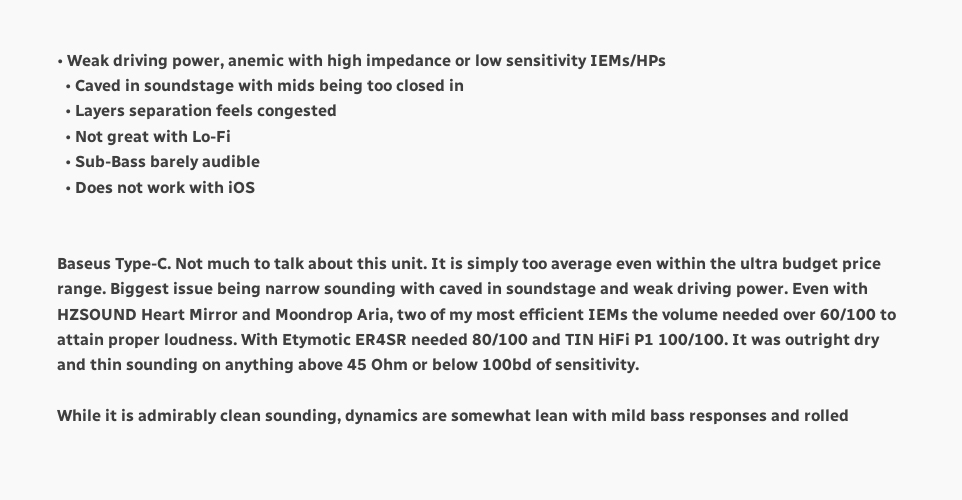• Weak driving power, anemic with high impedance or low sensitivity IEMs/HPs
  • Caved in soundstage with mids being too closed in
  • Layers separation feels congested
  • Not great with Lo-Fi
  • Sub-Bass barely audible
  • Does not work with iOS


Baseus Type-C. Not much to talk about this unit. It is simply too average even within the ultra budget price range. Biggest issue being narrow sounding with caved in soundstage and weak driving power. Even with HZSOUND Heart Mirror and Moondrop Aria, two of my most efficient IEMs the volume needed over 60/100 to attain proper loudness. With Etymotic ER4SR needed 80/100 and TIN HiFi P1 100/100. It was outright dry and thin sounding on anything above 45 Ohm or below 100bd of sensitivity.

While it is admirably clean sounding, dynamics are somewhat lean with mild bass responses and rolled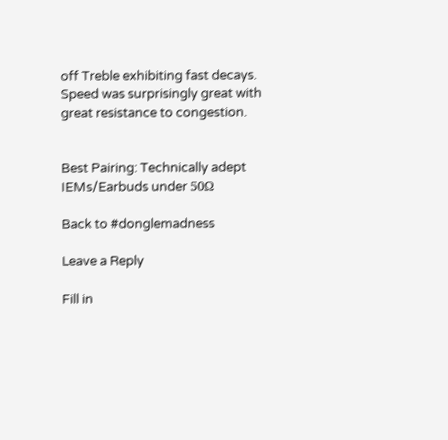off Treble exhibiting fast decays. Speed was surprisingly great with great resistance to congestion.


Best Pairing: Technically adept IEMs/Earbuds under 50Ω

Back to #donglemadness

Leave a Reply

Fill in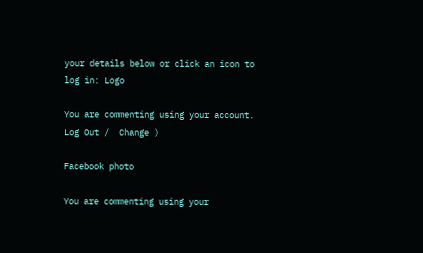your details below or click an icon to log in: Logo

You are commenting using your account. Log Out /  Change )

Facebook photo

You are commenting using your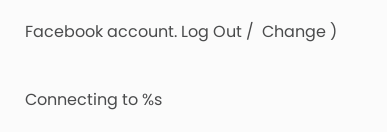Facebook account. Log Out /  Change )

Connecting to %s